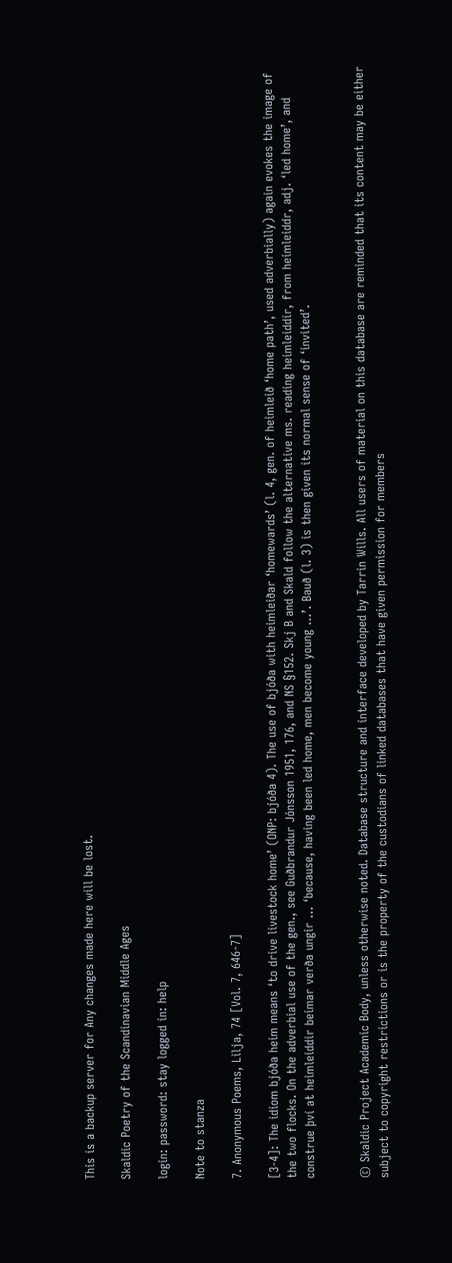This is a backup server for Any changes made here will be lost.

Skaldic Poetry of the Scandinavian Middle Ages

login: password: stay logged in: help

Note to stanza

7. Anonymous Poems, Lilja, 74 [Vol. 7, 646-7]

[3-4]: The idiom bjóða heim means ‘to drive livestock home’ (ONP: bjóða 4). The use of bjóða with heimleiðar ‘homewards’ (l. 4, gen. of heimleið ‘home path’, used adverbially) again evokes the image of the two flocks. On the adverbial use of the gen., see Guðbrandur Jónsson 1951, 176, and NS §152. Skj B and Skald follow the alternative ms. reading heimleiddir, from heimleiddr, adj. ‘led home’, and construe því at heimleiddir beimar verða ungir ... ‘because, having been led home, men become young ...’. Bauð (l. 3) is then given its normal sense of ‘invited’.


© Skaldic Project Academic Body, unless otherwise noted. Database structure and interface developed by Tarrin Wills. All users of material on this database are reminded that its content may be either subject to copyright restrictions or is the property of the custodians of linked databases that have given permission for members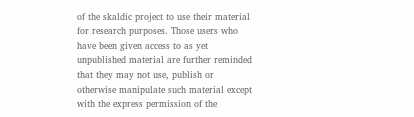of the skaldic project to use their material for research purposes. Those users who have been given access to as yet unpublished material are further reminded that they may not use, publish or otherwise manipulate such material except with the express permission of the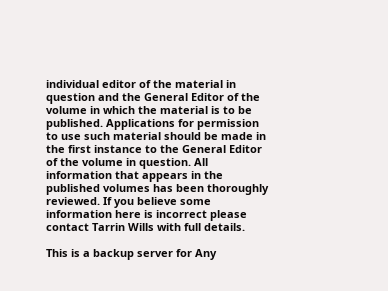individual editor of the material in question and the General Editor of the volume in which the material is to be published. Applications for permission to use such material should be made in the first instance to the General Editor of the volume in question. All information that appears in the published volumes has been thoroughly reviewed. If you believe some information here is incorrect please contact Tarrin Wills with full details.

This is a backup server for Any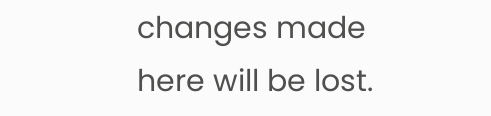changes made here will be lost.